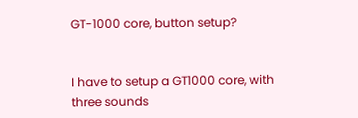GT-1000 core, button setup?


I have to setup a GT1000 core, with three sounds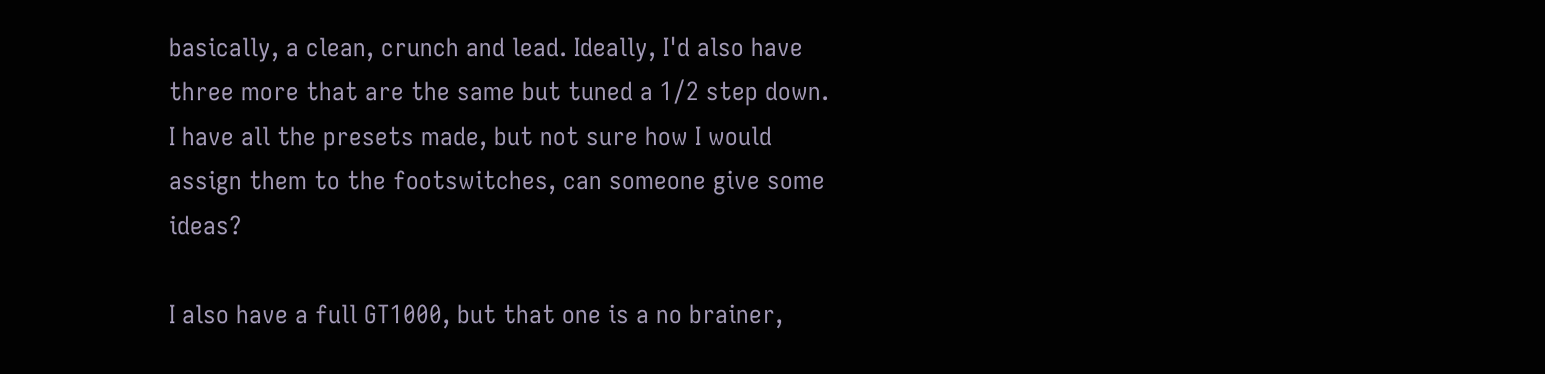basically, a clean, crunch and lead. Ideally, I'd also have three more that are the same but tuned a 1/2 step down. I have all the presets made, but not sure how I would assign them to the footswitches, can someone give some ideas?

I also have a full GT1000, but that one is a no brainer,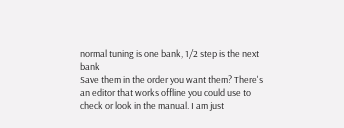normal tuning is one bank, 1/2 step is the next bank
Save them in the order you want them? There's an editor that works offline you could use to check or look in the manual. I am just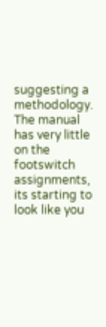suggesting a methodology.
The manual has very little on the footswitch assignments, its starting to look like you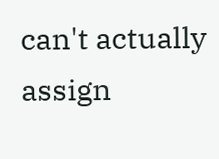can't actually assign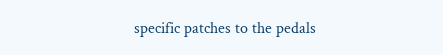specific patches to the pedals